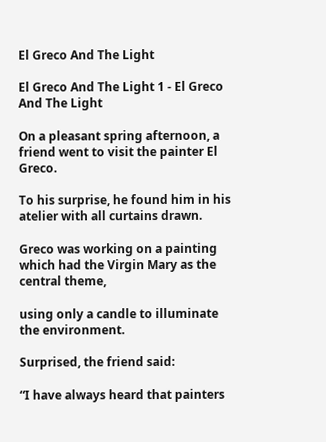El Greco And The Light

El Greco And The Light 1 - El Greco And The Light

On a pleasant spring afternoon, a friend went to visit the painter El Greco.

To his surprise, he found him in his atelier with all curtains drawn.

Greco was working on a painting which had the Virgin Mary as the central theme,

using only a candle to illuminate the environment.

Surprised, the friend said:

“I have always heard that painters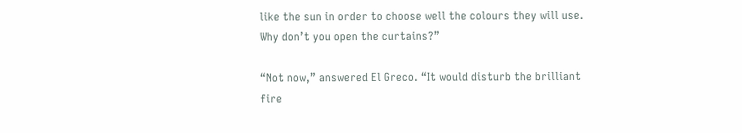like the sun in order to choose well the colours they will use. Why don’t you open the curtains?”

“Not now,” answered El Greco. “It would disturb the brilliant fire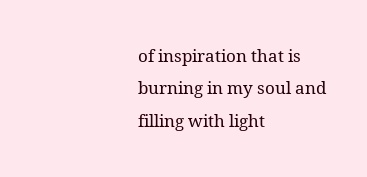of inspiration that is burning in my soul and filling with light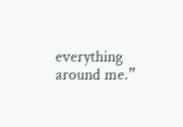everything around me.”